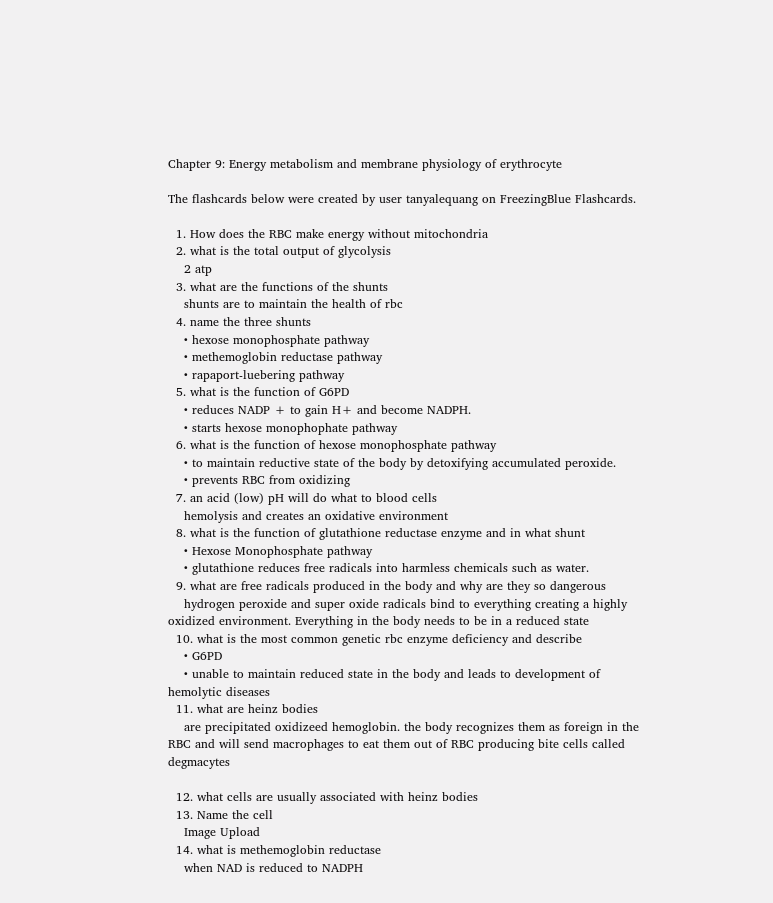Chapter 9: Energy metabolism and membrane physiology of erythrocyte

The flashcards below were created by user tanyalequang on FreezingBlue Flashcards.

  1. How does the RBC make energy without mitochondria
  2. what is the total output of glycolysis
    2 atp
  3. what are the functions of the shunts
    shunts are to maintain the health of rbc
  4. name the three shunts
    • hexose monophosphate pathway
    • methemoglobin reductase pathway
    • rapaport-luebering pathway
  5. what is the function of G6PD
    • reduces NADP + to gain H+ and become NADPH.
    • starts hexose monophophate pathway
  6. what is the function of hexose monophosphate pathway
    • to maintain reductive state of the body by detoxifying accumulated peroxide.
    • prevents RBC from oxidizing
  7. an acid (low) pH will do what to blood cells
    hemolysis and creates an oxidative environment
  8. what is the function of glutathione reductase enzyme and in what shunt
    • Hexose Monophosphate pathway
    • glutathione reduces free radicals into harmless chemicals such as water.
  9. what are free radicals produced in the body and why are they so dangerous
    hydrogen peroxide and super oxide radicals bind to everything creating a highly oxidized environment. Everything in the body needs to be in a reduced state
  10. what is the most common genetic rbc enzyme deficiency and describe
    • G6PD
    • unable to maintain reduced state in the body and leads to development of hemolytic diseases
  11. what are heinz bodies
    are precipitated oxidizeed hemoglobin. the body recognizes them as foreign in the RBC and will send macrophages to eat them out of RBC producing bite cells called degmacytes

  12. what cells are usually associated with heinz bodies
  13. Name the cell
    Image Upload
  14. what is methemoglobin reductase
    when NAD is reduced to NADPH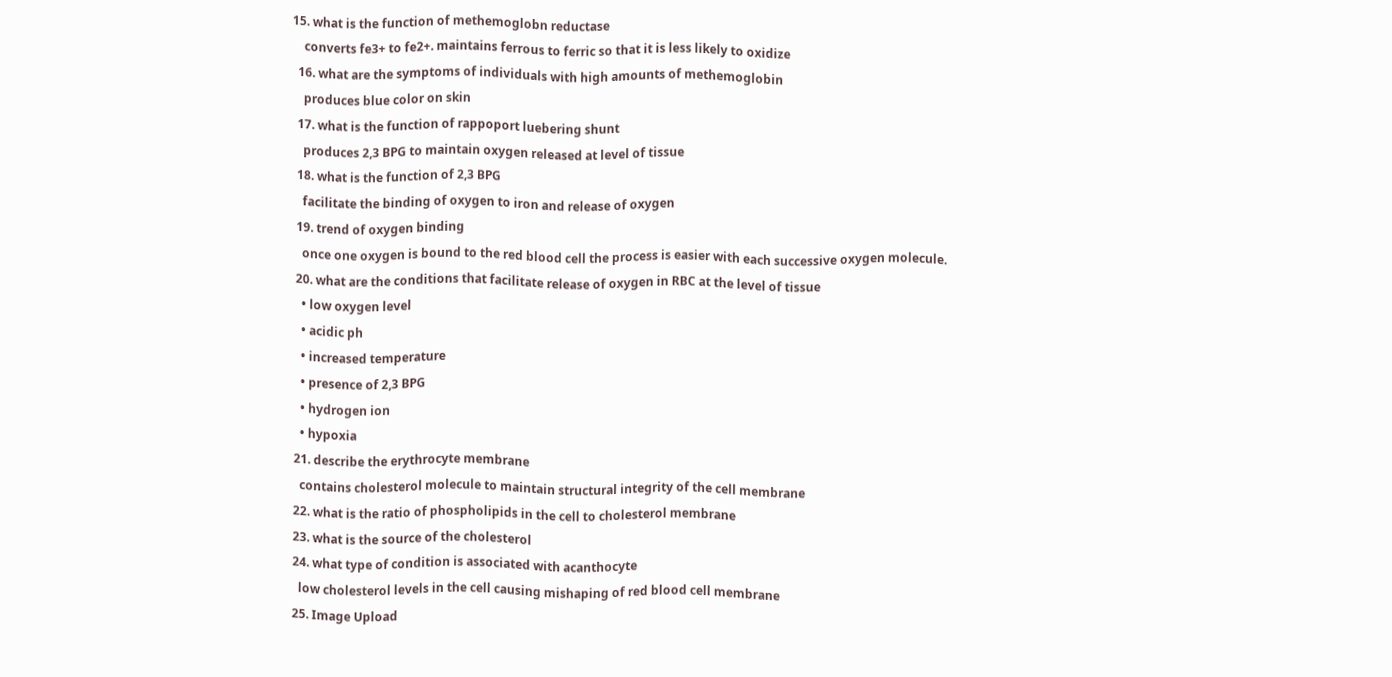15. what is the function of methemoglobn reductase
    converts fe3+ to fe2+. maintains ferrous to ferric so that it is less likely to oxidize
  16. what are the symptoms of individuals with high amounts of methemoglobin
    produces blue color on skin
  17. what is the function of rappoport luebering shunt
    produces 2,3 BPG to maintain oxygen released at level of tissue
  18. what is the function of 2,3 BPG
    facilitate the binding of oxygen to iron and release of oxygen
  19. trend of oxygen binding
    once one oxygen is bound to the red blood cell the process is easier with each successive oxygen molecule.
  20. what are the conditions that facilitate release of oxygen in RBC at the level of tissue
    • low oxygen level
    • acidic ph
    • increased temperature
    • presence of 2,3 BPG
    • hydrogen ion
    • hypoxia
  21. describe the erythrocyte membrane
    contains cholesterol molecule to maintain structural integrity of the cell membrane
  22. what is the ratio of phospholipids in the cell to cholesterol membrane
  23. what is the source of the cholesterol
  24. what type of condition is associated with acanthocyte
    low cholesterol levels in the cell causing mishaping of red blood cell membrane
  25. Image Upload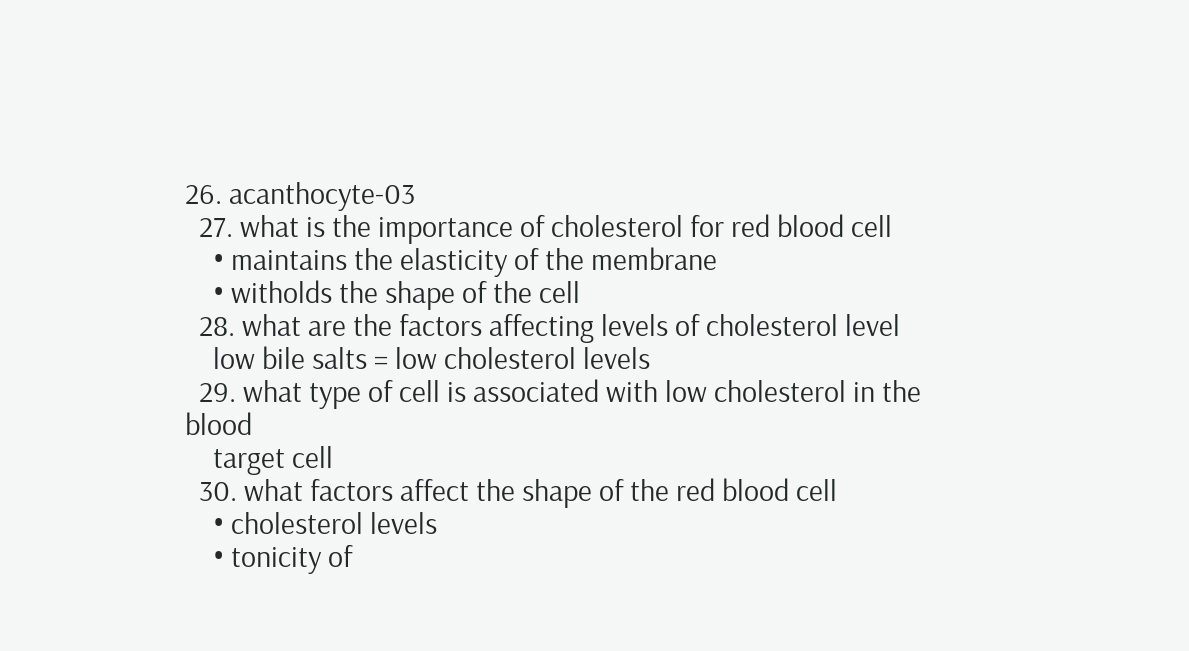26. acanthocyte-03
  27. what is the importance of cholesterol for red blood cell
    • maintains the elasticity of the membrane
    • witholds the shape of the cell
  28. what are the factors affecting levels of cholesterol level
    low bile salts = low cholesterol levels
  29. what type of cell is associated with low cholesterol in the blood
    target cell
  30. what factors affect the shape of the red blood cell
    • cholesterol levels
    • tonicity of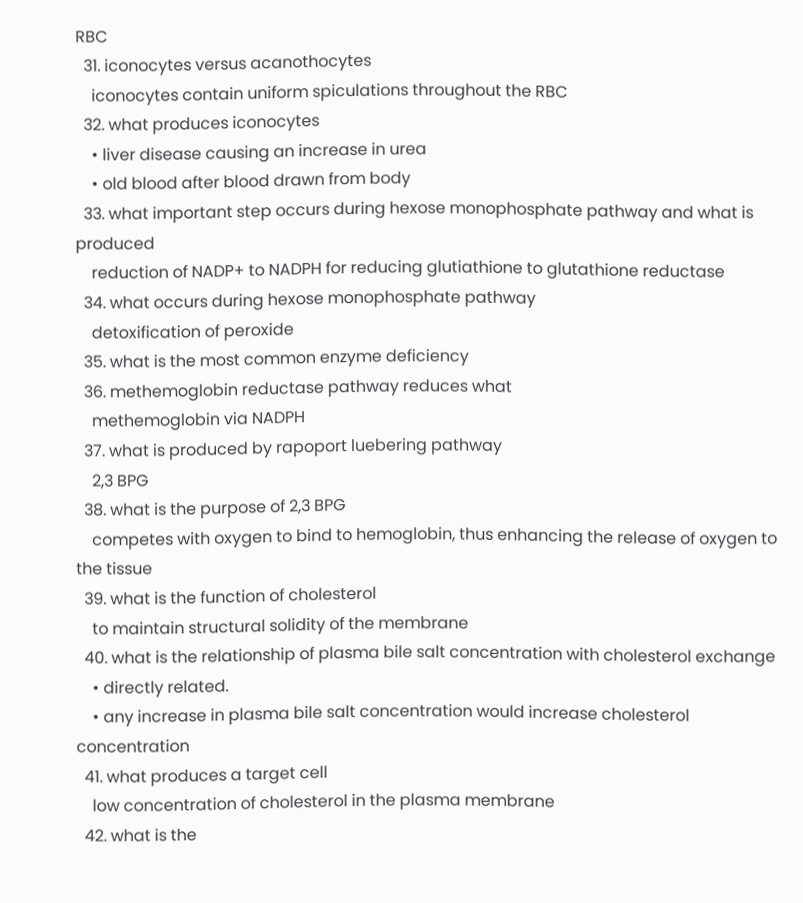RBC
  31. iconocytes versus acanothocytes
    iconocytes contain uniform spiculations throughout the RBC
  32. what produces iconocytes
    • liver disease causing an increase in urea
    • old blood after blood drawn from body
  33. what important step occurs during hexose monophosphate pathway and what is produced
    reduction of NADP+ to NADPH for reducing glutiathione to glutathione reductase
  34. what occurs during hexose monophosphate pathway
    detoxification of peroxide
  35. what is the most common enzyme deficiency
  36. methemoglobin reductase pathway reduces what
    methemoglobin via NADPH
  37. what is produced by rapoport luebering pathway
    2,3 BPG
  38. what is the purpose of 2,3 BPG
    competes with oxygen to bind to hemoglobin, thus enhancing the release of oxygen to the tissue
  39. what is the function of cholesterol
    to maintain structural solidity of the membrane
  40. what is the relationship of plasma bile salt concentration with cholesterol exchange
    • directly related.
    • any increase in plasma bile salt concentration would increase cholesterol concentration
  41. what produces a target cell
    low concentration of cholesterol in the plasma membrane
  42. what is the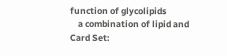function of glycolipids
    a combination of lipid and
Card Set: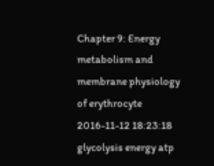Chapter 9: Energy metabolism and membrane physiology of erythrocyte
2016-11-12 18:23:18
glycolysis energy atp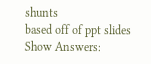shunts
based off of ppt slides
Show Answers: